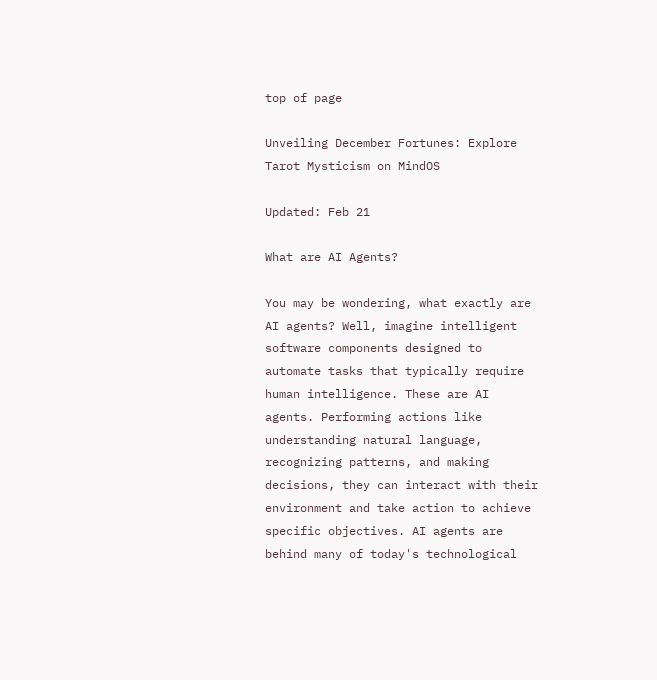top of page

Unveiling December Fortunes: Explore Tarot Mysticism on MindOS

Updated: Feb 21

What are AI Agents?

You may be wondering, what exactly are AI agents? Well, imagine intelligent software components designed to automate tasks that typically require human intelligence. These are AI agents. Performing actions like understanding natural language, recognizing patterns, and making decisions, they can interact with their environment and take action to achieve specific objectives. AI agents are behind many of today's technological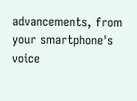advancements, from your smartphone's voice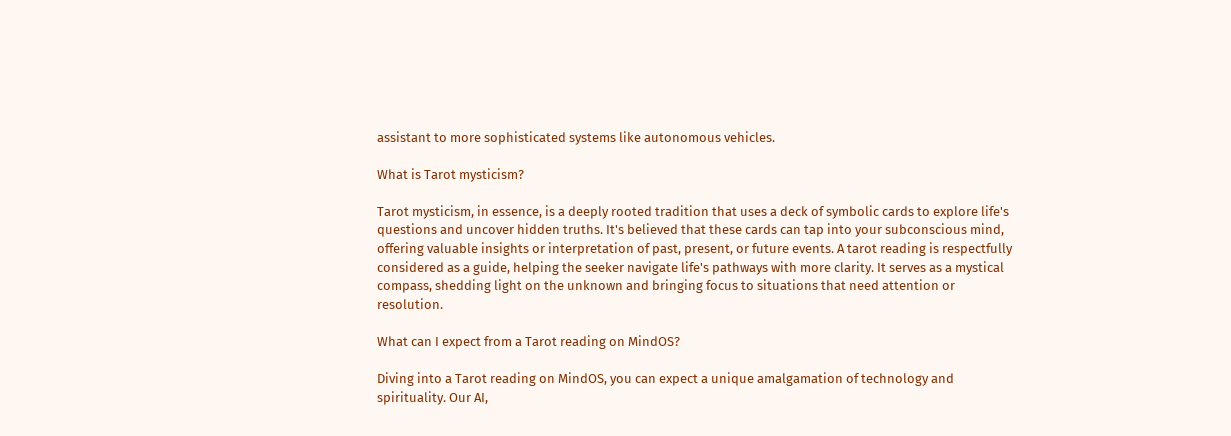assistant to more sophisticated systems like autonomous vehicles.

What is Tarot mysticism?

Tarot mysticism, in essence, is a deeply rooted tradition that uses a deck of symbolic cards to explore life's questions and uncover hidden truths. It's believed that these cards can tap into your subconscious mind, offering valuable insights or interpretation of past, present, or future events. A tarot reading is respectfully considered as a guide, helping the seeker navigate life's pathways with more clarity. It serves as a mystical compass, shedding light on the unknown and bringing focus to situations that need attention or resolution.

What can I expect from a Tarot reading on MindOS?

Diving into a Tarot reading on MindOS, you can expect a unique amalgamation of technology and spirituality. Our AI,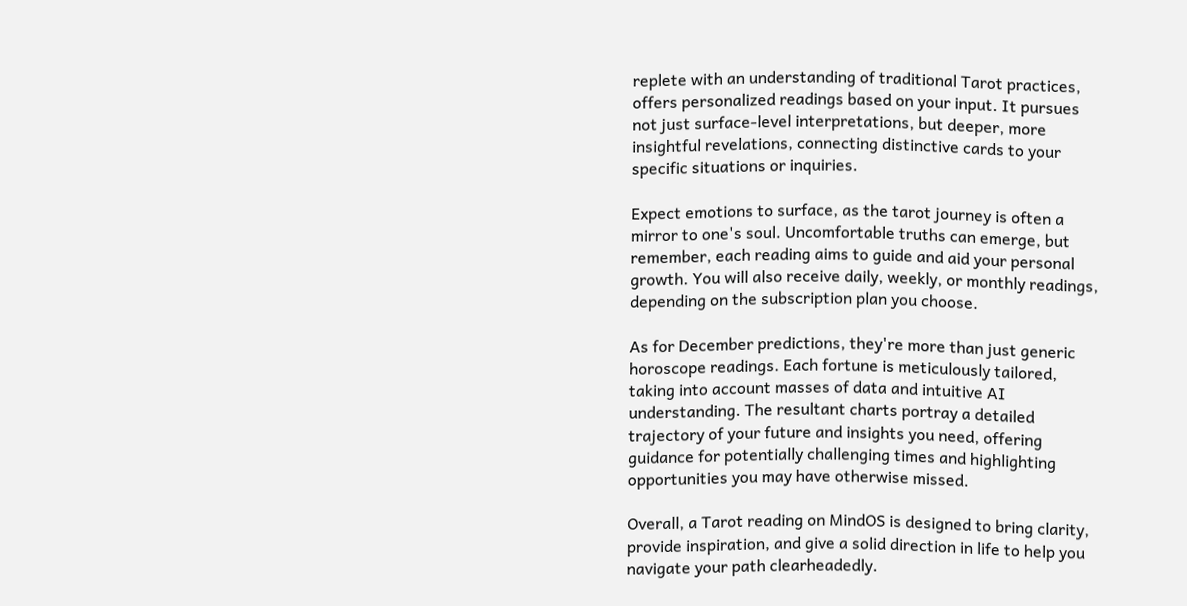replete with an understanding of traditional Tarot practices, offers personalized readings based on your input. It pursues not just surface-level interpretations, but deeper, more insightful revelations, connecting distinctive cards to your specific situations or inquiries.

Expect emotions to surface, as the tarot journey is often a mirror to one's soul. Uncomfortable truths can emerge, but remember, each reading aims to guide and aid your personal growth. You will also receive daily, weekly, or monthly readings, depending on the subscription plan you choose.

As for December predictions, they're more than just generic horoscope readings. Each fortune is meticulously tailored, taking into account masses of data and intuitive AI understanding. The resultant charts portray a detailed trajectory of your future and insights you need, offering guidance for potentially challenging times and highlighting opportunities you may have otherwise missed.

Overall, a Tarot reading on MindOS is designed to bring clarity, provide inspiration, and give a solid direction in life to help you navigate your path clearheadedly.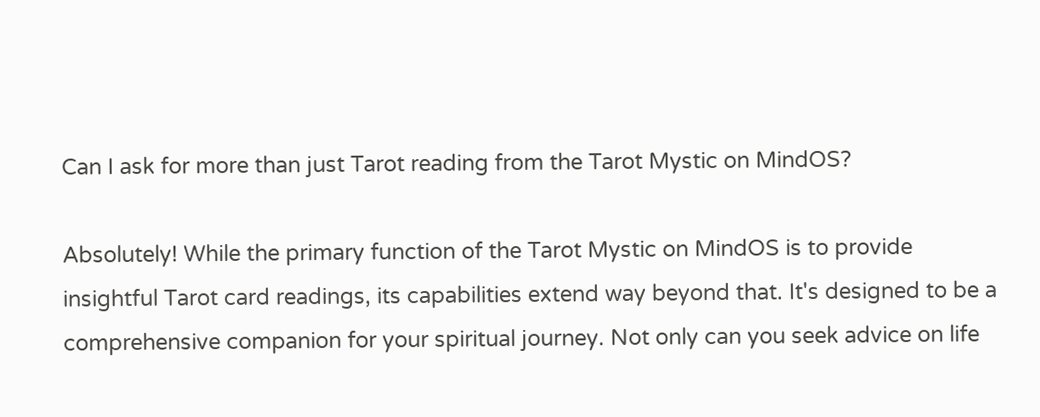Can I ask for more than just Tarot reading from the Tarot Mystic on MindOS?

Absolutely! While the primary function of the Tarot Mystic on MindOS is to provide insightful Tarot card readings, its capabilities extend way beyond that. It's designed to be a comprehensive companion for your spiritual journey. Not only can you seek advice on life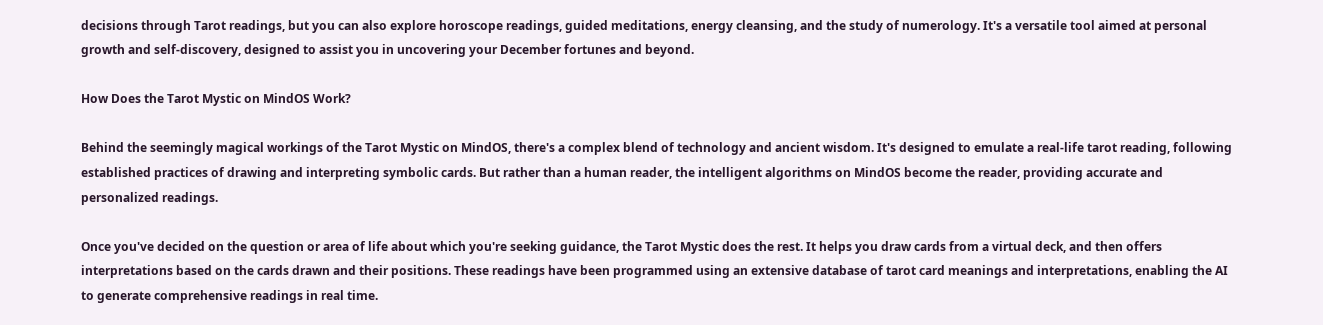decisions through Tarot readings, but you can also explore horoscope readings, guided meditations, energy cleansing, and the study of numerology. It's a versatile tool aimed at personal growth and self-discovery, designed to assist you in uncovering your December fortunes and beyond.

How Does the Tarot Mystic on MindOS Work?

Behind the seemingly magical workings of the Tarot Mystic on MindOS, there's a complex blend of technology and ancient wisdom. It's designed to emulate a real-life tarot reading, following established practices of drawing and interpreting symbolic cards. But rather than a human reader, the intelligent algorithms on MindOS become the reader, providing accurate and personalized readings.

Once you've decided on the question or area of life about which you're seeking guidance, the Tarot Mystic does the rest. It helps you draw cards from a virtual deck, and then offers interpretations based on the cards drawn and their positions. These readings have been programmed using an extensive database of tarot card meanings and interpretations, enabling the AI to generate comprehensive readings in real time.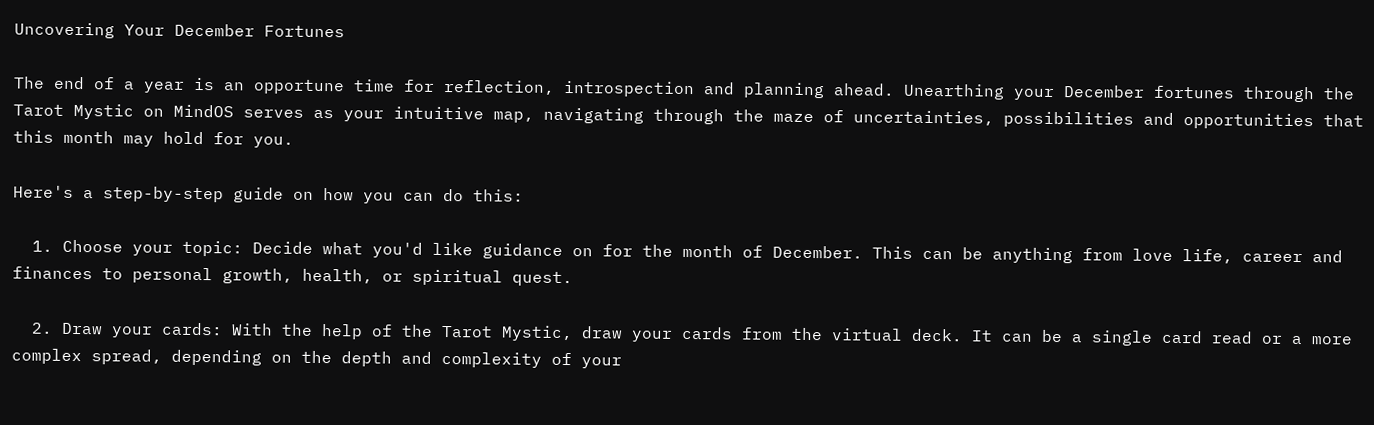Uncovering Your December Fortunes

The end of a year is an opportune time for reflection, introspection and planning ahead. Unearthing your December fortunes through the Tarot Mystic on MindOS serves as your intuitive map, navigating through the maze of uncertainties, possibilities and opportunities that this month may hold for you.

Here's a step-by-step guide on how you can do this:

  1. Choose your topic: Decide what you'd like guidance on for the month of December. This can be anything from love life, career and finances to personal growth, health, or spiritual quest.

  2. Draw your cards: With the help of the Tarot Mystic, draw your cards from the virtual deck. It can be a single card read or a more complex spread, depending on the depth and complexity of your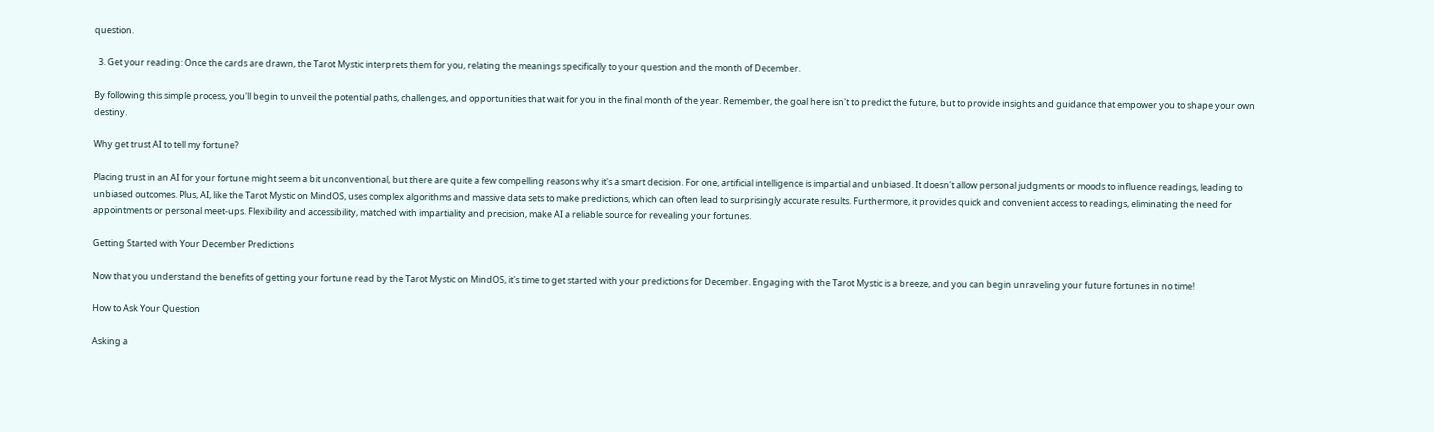question.

  3. Get your reading: Once the cards are drawn, the Tarot Mystic interprets them for you, relating the meanings specifically to your question and the month of December.

By following this simple process, you'll begin to unveil the potential paths, challenges, and opportunities that wait for you in the final month of the year. Remember, the goal here isn't to predict the future, but to provide insights and guidance that empower you to shape your own destiny.

Why get trust AI to tell my fortune?

Placing trust in an AI for your fortune might seem a bit unconventional, but there are quite a few compelling reasons why it's a smart decision. For one, artificial intelligence is impartial and unbiased. It doesn't allow personal judgments or moods to influence readings, leading to unbiased outcomes. Plus, AI, like the Tarot Mystic on MindOS, uses complex algorithms and massive data sets to make predictions, which can often lead to surprisingly accurate results. Furthermore, it provides quick and convenient access to readings, eliminating the need for appointments or personal meet-ups. Flexibility and accessibility, matched with impartiality and precision, make AI a reliable source for revealing your fortunes.

Getting Started with Your December Predictions

Now that you understand the benefits of getting your fortune read by the Tarot Mystic on MindOS, it's time to get started with your predictions for December. Engaging with the Tarot Mystic is a breeze, and you can begin unraveling your future fortunes in no time!

How to Ask Your Question

Asking a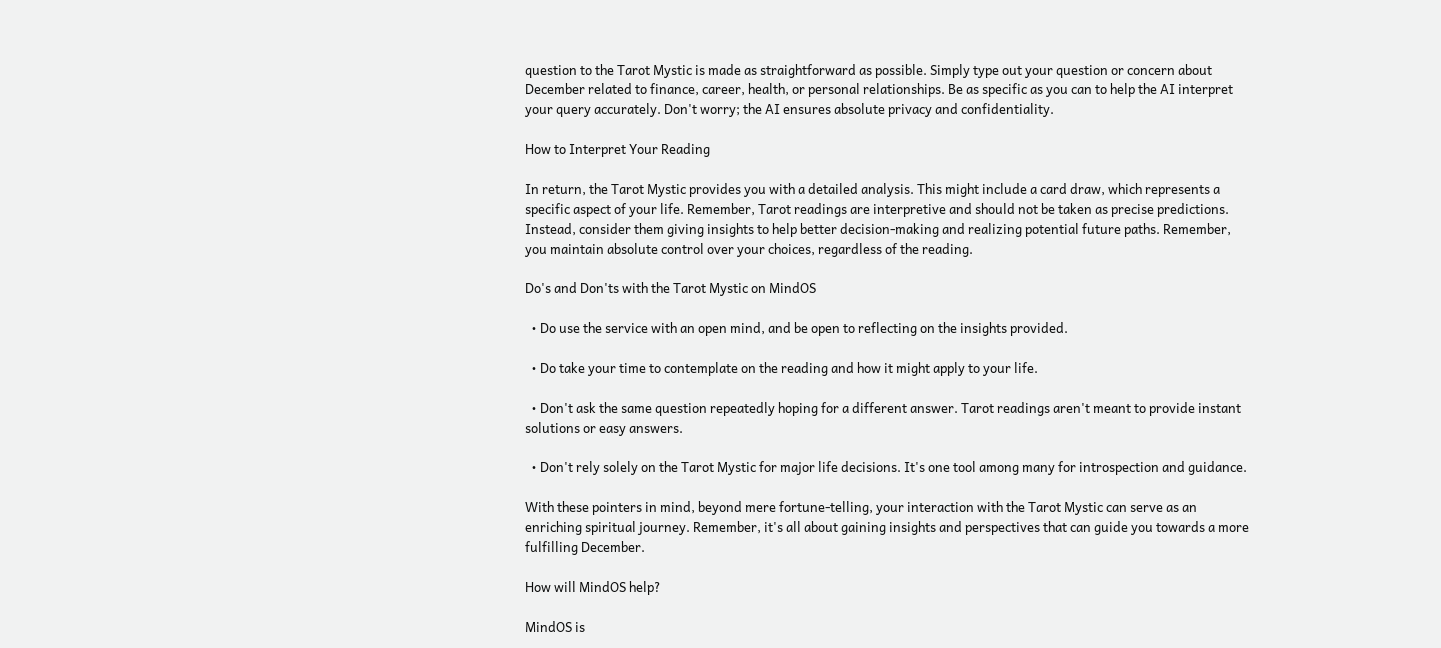question to the Tarot Mystic is made as straightforward as possible. Simply type out your question or concern about December related to finance, career, health, or personal relationships. Be as specific as you can to help the AI interpret your query accurately. Don't worry; the AI ensures absolute privacy and confidentiality.

How to Interpret Your Reading

In return, the Tarot Mystic provides you with a detailed analysis. This might include a card draw, which represents a specific aspect of your life. Remember, Tarot readings are interpretive and should not be taken as precise predictions. Instead, consider them giving insights to help better decision-making and realizing potential future paths. Remember, you maintain absolute control over your choices, regardless of the reading.

Do's and Don'ts with the Tarot Mystic on MindOS

  • Do use the service with an open mind, and be open to reflecting on the insights provided.

  • Do take your time to contemplate on the reading and how it might apply to your life.

  • Don't ask the same question repeatedly hoping for a different answer. Tarot readings aren't meant to provide instant solutions or easy answers.

  • Don't rely solely on the Tarot Mystic for major life decisions. It's one tool among many for introspection and guidance.

With these pointers in mind, beyond mere fortune-telling, your interaction with the Tarot Mystic can serve as an enriching spiritual journey. Remember, it's all about gaining insights and perspectives that can guide you towards a more fulfilling December.

How will MindOS help?

MindOS is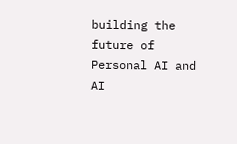building the future of Personal AI and AI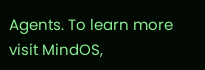Agents. To learn more visit MindOS,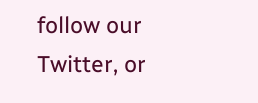follow our Twitter, or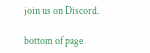join us on Discord.

bottom of page